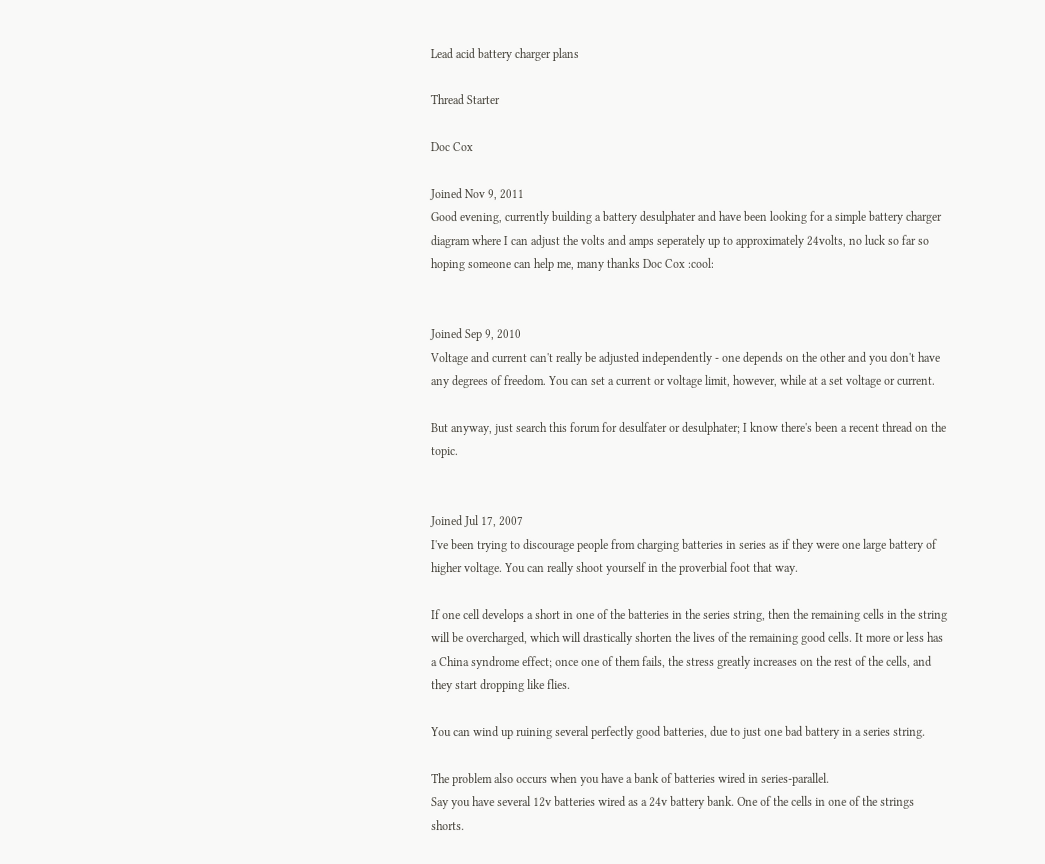Lead acid battery charger plans

Thread Starter

Doc Cox

Joined Nov 9, 2011
Good evening, currently building a battery desulphater and have been looking for a simple battery charger diagram where I can adjust the volts and amps seperately up to approximately 24volts, no luck so far so hoping someone can help me, many thanks Doc Cox :cool:


Joined Sep 9, 2010
Voltage and current can't really be adjusted independently - one depends on the other and you don't have any degrees of freedom. You can set a current or voltage limit, however, while at a set voltage or current.

But anyway, just search this forum for desulfater or desulphater; I know there's been a recent thread on the topic.


Joined Jul 17, 2007
I've been trying to discourage people from charging batteries in series as if they were one large battery of higher voltage. You can really shoot yourself in the proverbial foot that way.

If one cell develops a short in one of the batteries in the series string, then the remaining cells in the string will be overcharged, which will drastically shorten the lives of the remaining good cells. It more or less has a China syndrome effect; once one of them fails, the stress greatly increases on the rest of the cells, and they start dropping like flies.

You can wind up ruining several perfectly good batteries, due to just one bad battery in a series string.

The problem also occurs when you have a bank of batteries wired in series-parallel.
Say you have several 12v batteries wired as a 24v battery bank. One of the cells in one of the strings shorts.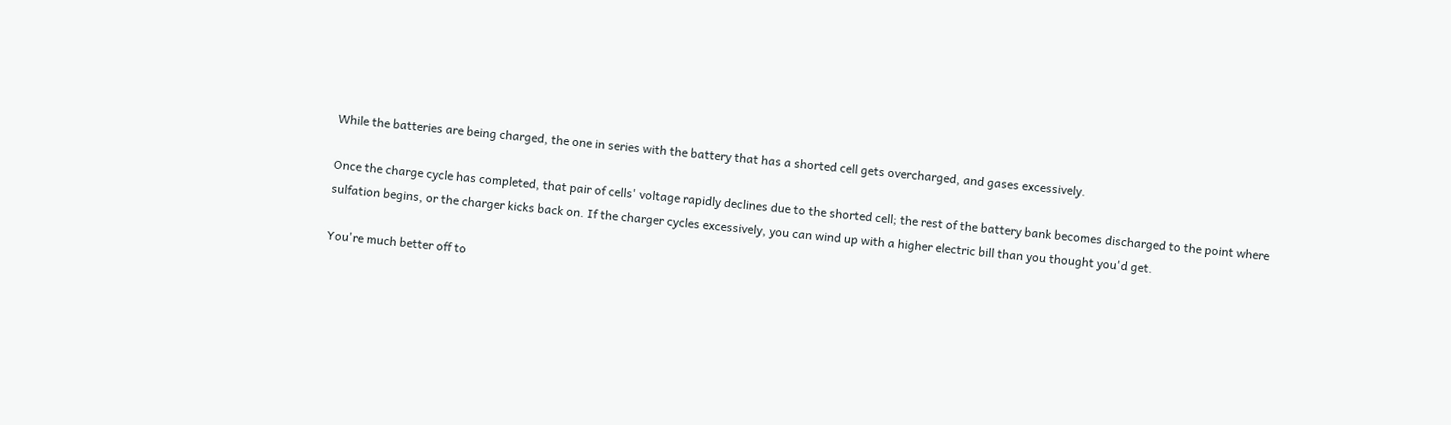While the batteries are being charged, the one in series with the battery that has a shorted cell gets overcharged, and gases excessively.

Once the charge cycle has completed, that pair of cells' voltage rapidly declines due to the shorted cell; the rest of the battery bank becomes discharged to the point where sulfation begins, or the charger kicks back on. If the charger cycles excessively, you can wind up with a higher electric bill than you thought you'd get.

You're much better off to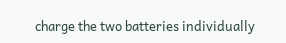charge the two batteries individually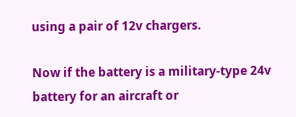using a pair of 12v chargers.

Now if the battery is a military-type 24v battery for an aircraft or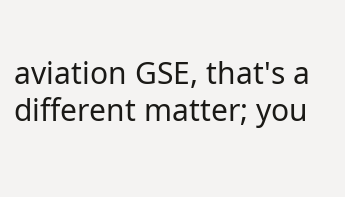aviation GSE, that's a different matter; you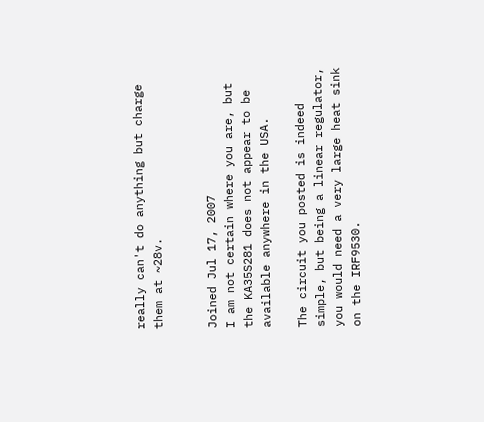really can't do anything but charge them at ~28v.


Joined Jul 17, 2007
I am not certain where you are, but the KA35S281 does not appear to be available anywhere in the USA.

The circuit you posted is indeed simple, but being a linear regulator, you would need a very large heat sink on the IRF9530.